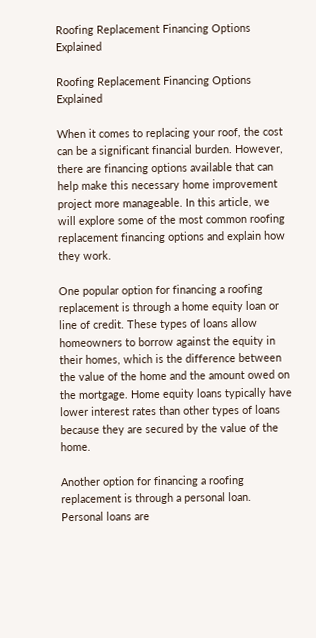Roofing Replacement Financing Options Explained

Roofing Replacement Financing Options Explained

When it comes to replacing your roof, the cost can be a significant financial burden. However, there are financing options available that can help make this necessary home improvement project more manageable. In this article, we will explore some of the most common roofing replacement financing options and explain how they work.

One popular option for financing a roofing replacement is through a home equity loan or line of credit. These types of loans allow homeowners to borrow against the equity in their homes, which is the difference between the value of the home and the amount owed on the mortgage. Home equity loans typically have lower interest rates than other types of loans because they are secured by the value of the home.

Another option for financing a roofing replacement is through a personal loan. Personal loans are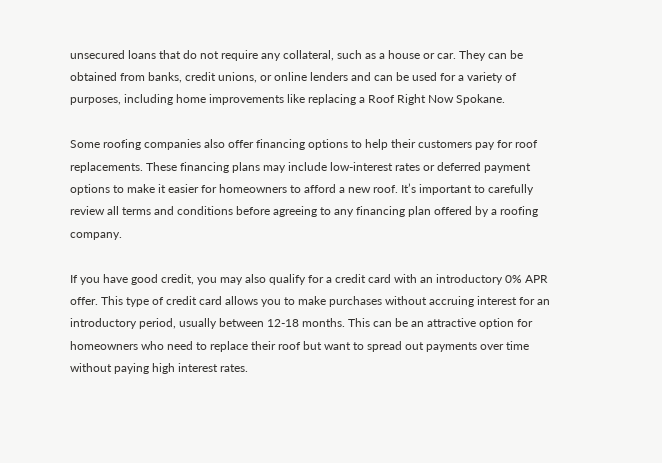unsecured loans that do not require any collateral, such as a house or car. They can be obtained from banks, credit unions, or online lenders and can be used for a variety of purposes, including home improvements like replacing a Roof Right Now Spokane.

Some roofing companies also offer financing options to help their customers pay for roof replacements. These financing plans may include low-interest rates or deferred payment options to make it easier for homeowners to afford a new roof. It’s important to carefully review all terms and conditions before agreeing to any financing plan offered by a roofing company.

If you have good credit, you may also qualify for a credit card with an introductory 0% APR offer. This type of credit card allows you to make purchases without accruing interest for an introductory period, usually between 12-18 months. This can be an attractive option for homeowners who need to replace their roof but want to spread out payments over time without paying high interest rates.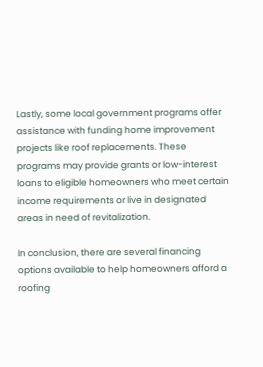Lastly, some local government programs offer assistance with funding home improvement projects like roof replacements. These programs may provide grants or low-interest loans to eligible homeowners who meet certain income requirements or live in designated areas in need of revitalization.

In conclusion, there are several financing options available to help homeowners afford a roofing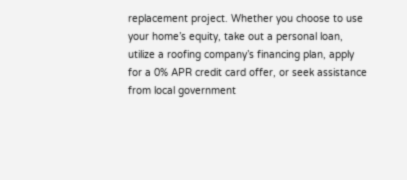replacement project. Whether you choose to use your home’s equity, take out a personal loan, utilize a roofing company’s financing plan, apply for a 0% APR credit card offer, or seek assistance from local government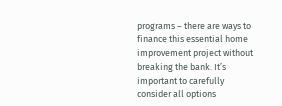programs – there are ways to finance this essential home improvement project without breaking the bank. It’s important to carefully consider all options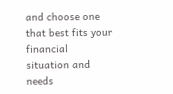and choose one that best fits your financial situation and needs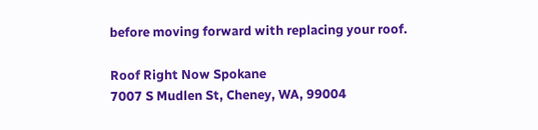before moving forward with replacing your roof.

Roof Right Now Spokane
7007 S Mudlen St, Cheney, WA, 99004